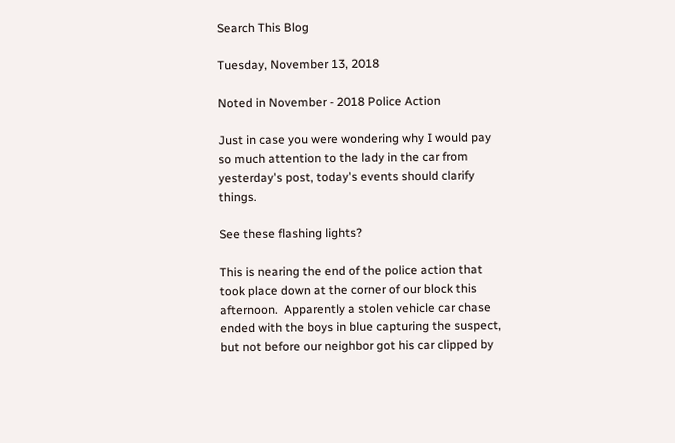Search This Blog

Tuesday, November 13, 2018

Noted in November - 2018 Police Action

Just in case you were wondering why I would pay so much attention to the lady in the car from yesterday's post, today's events should clarify things.

See these flashing lights?

This is nearing the end of the police action that took place down at the corner of our block this afternoon.  Apparently a stolen vehicle car chase ended with the boys in blue capturing the suspect, but not before our neighbor got his car clipped by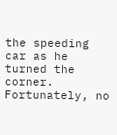the speeding car as he turned the corner.  Fortunately, no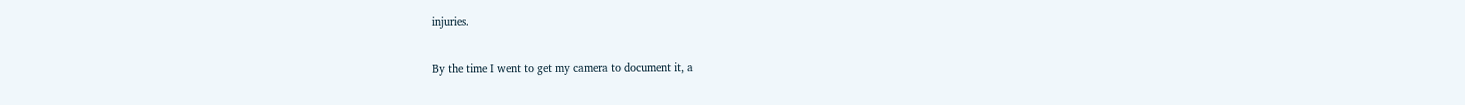injuries.

By the time I went to get my camera to document it, a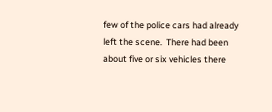few of the police cars had already left the scene.  There had been about five or six vehicles there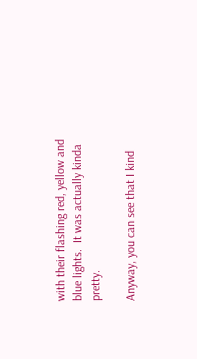with their flashing red, yellow and blue lights.  It was actually kinda pretty.

Anyway, you can see that I kind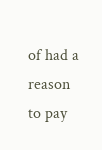of had a reason to pay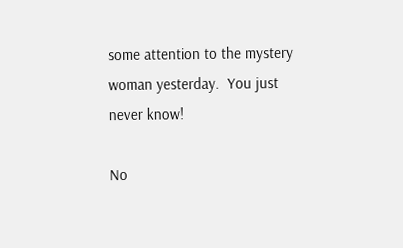some attention to the mystery woman yesterday.  You just never know!

No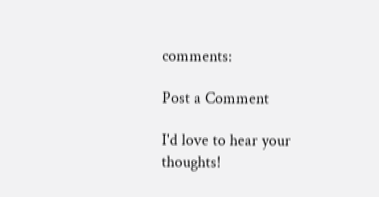comments:

Post a Comment

I'd love to hear your thoughts!